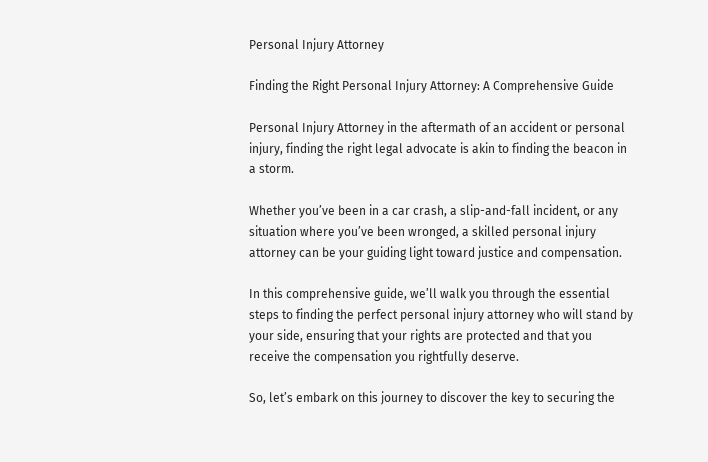Personal Injury Attorney

Finding the Right Personal Injury Attorney: A Comprehensive Guide

Personal Injury Attorney in the aftermath of an accident or personal injury, finding the right legal advocate is akin to finding the beacon in a storm.

Whether you’ve been in a car crash, a slip-and-fall incident, or any situation where you’ve been wronged, a skilled personal injury attorney can be your guiding light toward justice and compensation.

In this comprehensive guide, we’ll walk you through the essential steps to finding the perfect personal injury attorney who will stand by your side, ensuring that your rights are protected and that you receive the compensation you rightfully deserve.

So, let’s embark on this journey to discover the key to securing the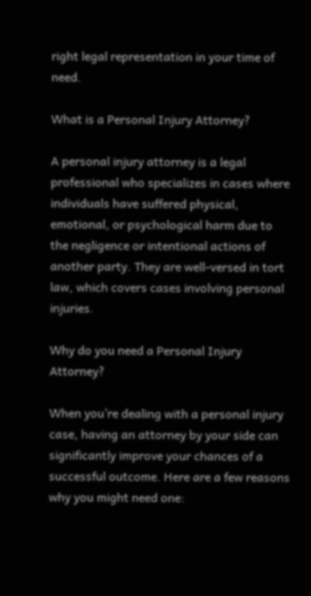right legal representation in your time of need.

What is a Personal Injury Attorney?

A personal injury attorney is a legal professional who specializes in cases where individuals have suffered physical, emotional, or psychological harm due to the negligence or intentional actions of another party. They are well-versed in tort law, which covers cases involving personal injuries.

Why do you need a Personal Injury Attorney?

When you’re dealing with a personal injury case, having an attorney by your side can significantly improve your chances of a successful outcome. Here are a few reasons why you might need one: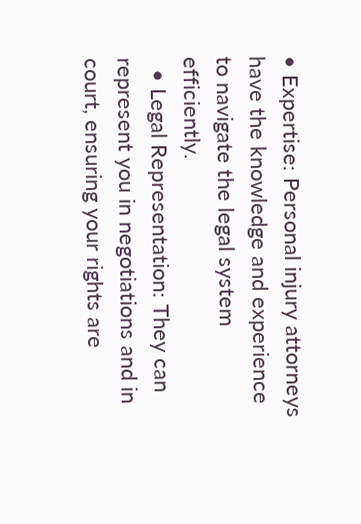• Expertise: Personal injury attorneys have the knowledge and experience to navigate the legal system efficiently.
  • Legal Representation: They can represent you in negotiations and in court, ensuring your rights are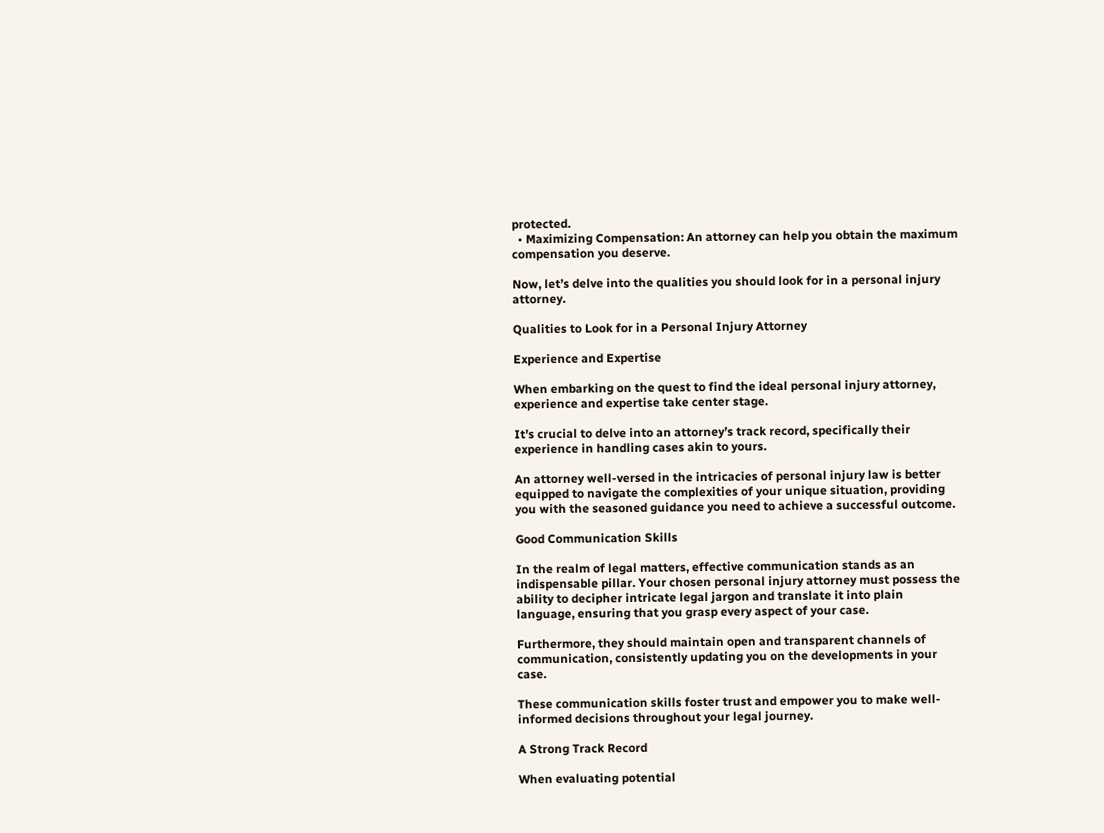protected.
  • Maximizing Compensation: An attorney can help you obtain the maximum compensation you deserve.

Now, let’s delve into the qualities you should look for in a personal injury attorney.

Qualities to Look for in a Personal Injury Attorney

Experience and Expertise

When embarking on the quest to find the ideal personal injury attorney, experience and expertise take center stage.

It’s crucial to delve into an attorney’s track record, specifically their experience in handling cases akin to yours.

An attorney well-versed in the intricacies of personal injury law is better equipped to navigate the complexities of your unique situation, providing you with the seasoned guidance you need to achieve a successful outcome.

Good Communication Skills

In the realm of legal matters, effective communication stands as an indispensable pillar. Your chosen personal injury attorney must possess the ability to decipher intricate legal jargon and translate it into plain language, ensuring that you grasp every aspect of your case.

Furthermore, they should maintain open and transparent channels of communication, consistently updating you on the developments in your case.

These communication skills foster trust and empower you to make well-informed decisions throughout your legal journey.

A Strong Track Record

When evaluating potential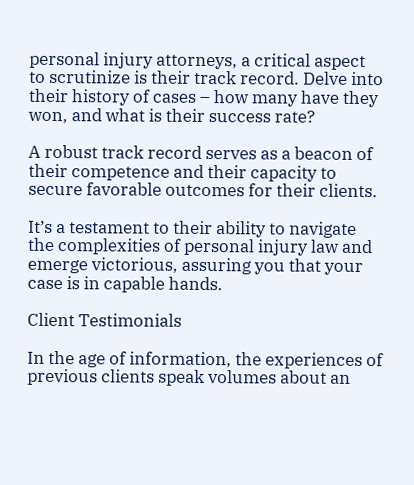personal injury attorneys, a critical aspect to scrutinize is their track record. Delve into their history of cases – how many have they won, and what is their success rate?

A robust track record serves as a beacon of their competence and their capacity to secure favorable outcomes for their clients.

It’s a testament to their ability to navigate the complexities of personal injury law and emerge victorious, assuring you that your case is in capable hands.

Client Testimonials

In the age of information, the experiences of previous clients speak volumes about an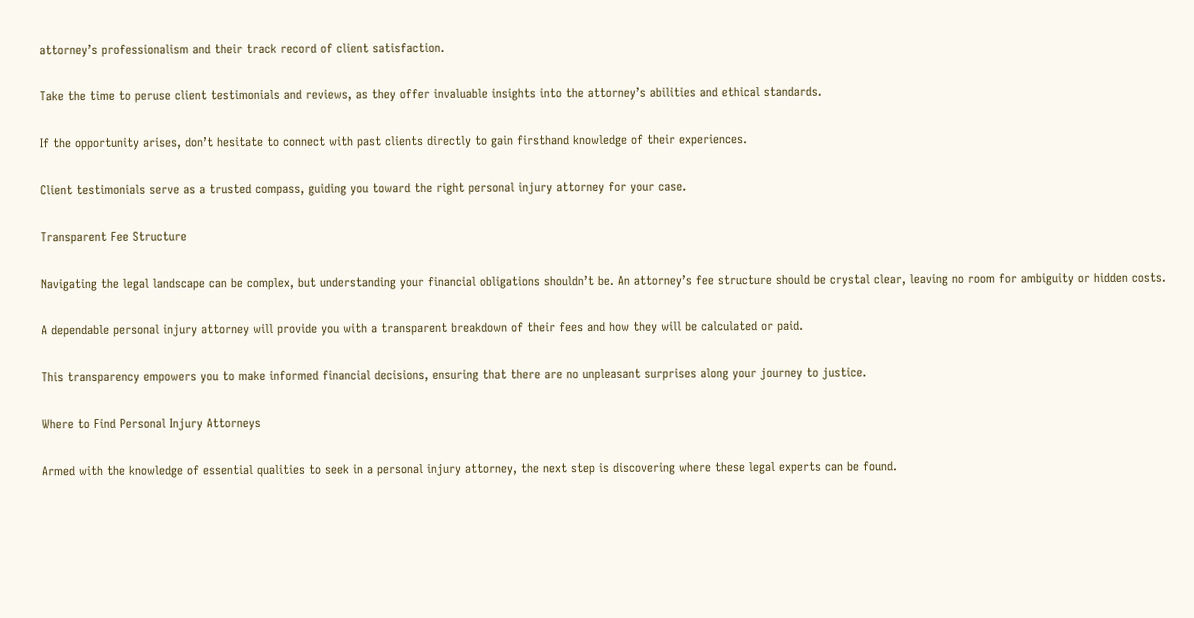attorney’s professionalism and their track record of client satisfaction.

Take the time to peruse client testimonials and reviews, as they offer invaluable insights into the attorney’s abilities and ethical standards.

If the opportunity arises, don’t hesitate to connect with past clients directly to gain firsthand knowledge of their experiences.

Client testimonials serve as a trusted compass, guiding you toward the right personal injury attorney for your case.

Transparent Fee Structure

Navigating the legal landscape can be complex, but understanding your financial obligations shouldn’t be. An attorney’s fee structure should be crystal clear, leaving no room for ambiguity or hidden costs.

A dependable personal injury attorney will provide you with a transparent breakdown of their fees and how they will be calculated or paid.

This transparency empowers you to make informed financial decisions, ensuring that there are no unpleasant surprises along your journey to justice.

Where to Find Personal Injury Attorneys

Armed with the knowledge of essential qualities to seek in a personal injury attorney, the next step is discovering where these legal experts can be found.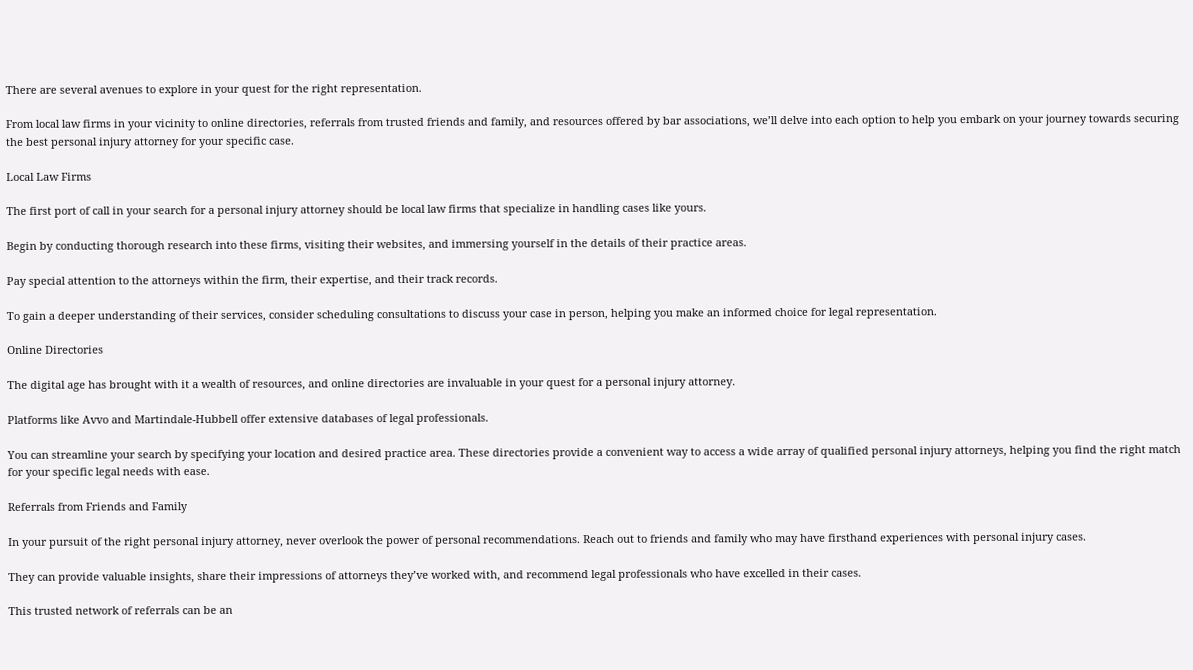There are several avenues to explore in your quest for the right representation.

From local law firms in your vicinity to online directories, referrals from trusted friends and family, and resources offered by bar associations, we’ll delve into each option to help you embark on your journey towards securing the best personal injury attorney for your specific case.

Local Law Firms

The first port of call in your search for a personal injury attorney should be local law firms that specialize in handling cases like yours.

Begin by conducting thorough research into these firms, visiting their websites, and immersing yourself in the details of their practice areas.

Pay special attention to the attorneys within the firm, their expertise, and their track records.

To gain a deeper understanding of their services, consider scheduling consultations to discuss your case in person, helping you make an informed choice for legal representation.

Online Directories

The digital age has brought with it a wealth of resources, and online directories are invaluable in your quest for a personal injury attorney.

Platforms like Avvo and Martindale-Hubbell offer extensive databases of legal professionals.

You can streamline your search by specifying your location and desired practice area. These directories provide a convenient way to access a wide array of qualified personal injury attorneys, helping you find the right match for your specific legal needs with ease.

Referrals from Friends and Family

In your pursuit of the right personal injury attorney, never overlook the power of personal recommendations. Reach out to friends and family who may have firsthand experiences with personal injury cases.

They can provide valuable insights, share their impressions of attorneys they’ve worked with, and recommend legal professionals who have excelled in their cases.

This trusted network of referrals can be an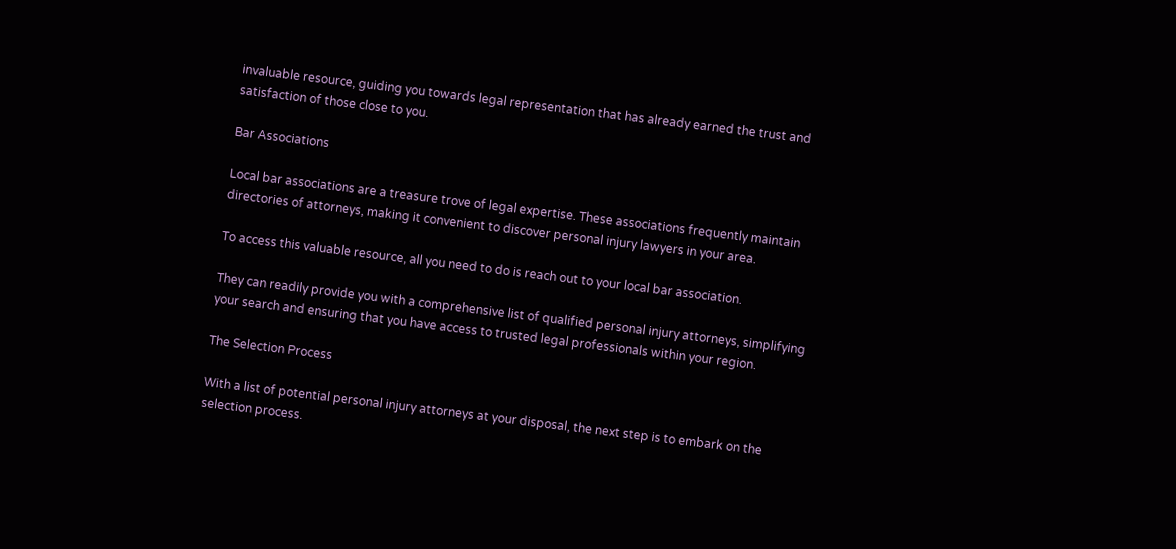invaluable resource, guiding you towards legal representation that has already earned the trust and satisfaction of those close to you.

Bar Associations

Local bar associations are a treasure trove of legal expertise. These associations frequently maintain directories of attorneys, making it convenient to discover personal injury lawyers in your area.

To access this valuable resource, all you need to do is reach out to your local bar association.

They can readily provide you with a comprehensive list of qualified personal injury attorneys, simplifying your search and ensuring that you have access to trusted legal professionals within your region.

The Selection Process

With a list of potential personal injury attorneys at your disposal, the next step is to embark on the selection process.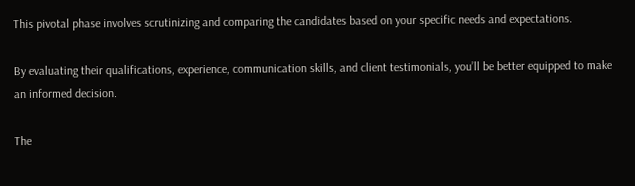This pivotal phase involves scrutinizing and comparing the candidates based on your specific needs and expectations.

By evaluating their qualifications, experience, communication skills, and client testimonials, you’ll be better equipped to make an informed decision.

The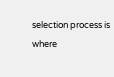selection process is where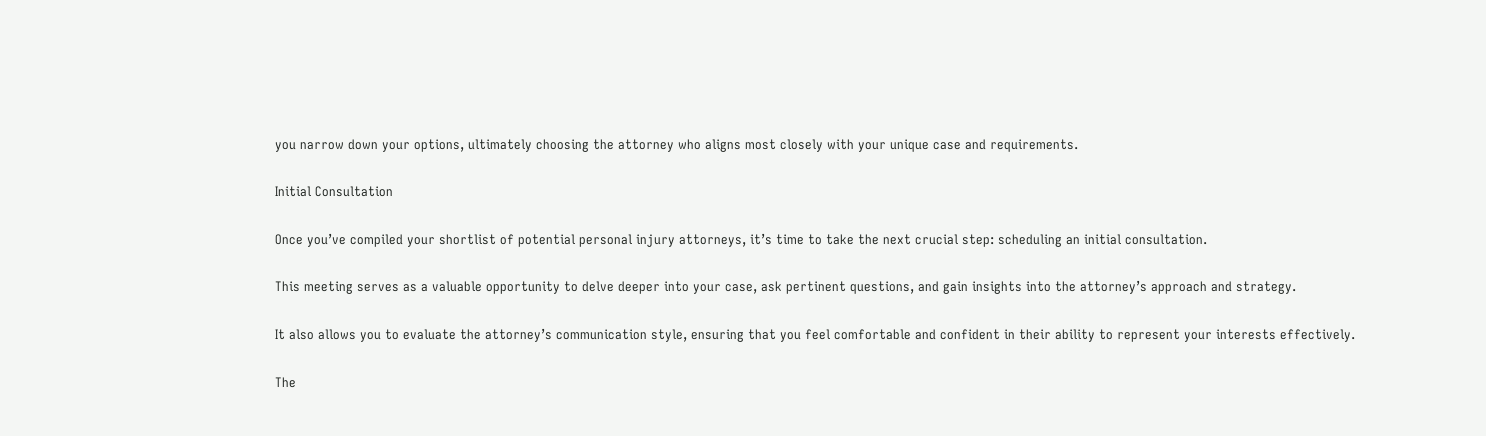you narrow down your options, ultimately choosing the attorney who aligns most closely with your unique case and requirements.

Initial Consultation

Once you’ve compiled your shortlist of potential personal injury attorneys, it’s time to take the next crucial step: scheduling an initial consultation.

This meeting serves as a valuable opportunity to delve deeper into your case, ask pertinent questions, and gain insights into the attorney’s approach and strategy.

It also allows you to evaluate the attorney’s communication style, ensuring that you feel comfortable and confident in their ability to represent your interests effectively.

The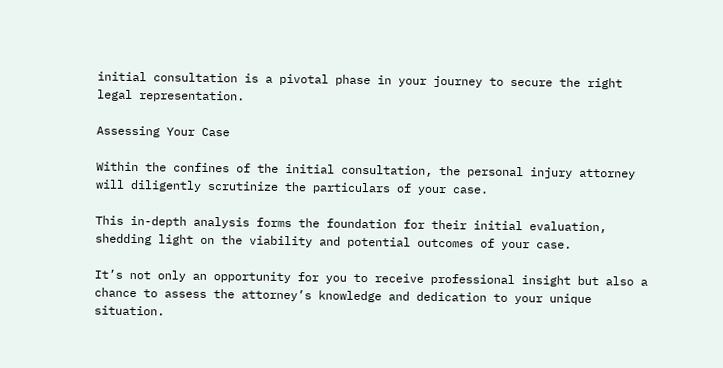initial consultation is a pivotal phase in your journey to secure the right legal representation.

Assessing Your Case

Within the confines of the initial consultation, the personal injury attorney will diligently scrutinize the particulars of your case.

This in-depth analysis forms the foundation for their initial evaluation, shedding light on the viability and potential outcomes of your case.

It’s not only an opportunity for you to receive professional insight but also a chance to assess the attorney’s knowledge and dedication to your unique situation.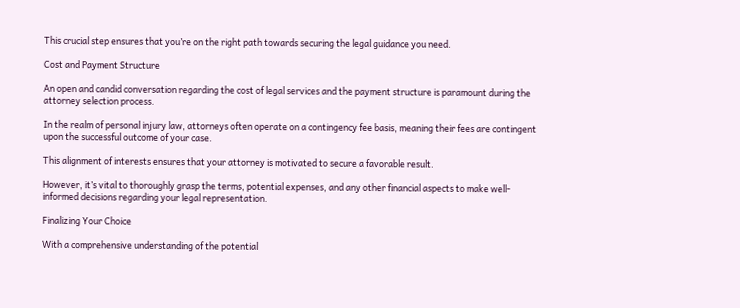This crucial step ensures that you’re on the right path towards securing the legal guidance you need.

Cost and Payment Structure

An open and candid conversation regarding the cost of legal services and the payment structure is paramount during the attorney selection process.

In the realm of personal injury law, attorneys often operate on a contingency fee basis, meaning their fees are contingent upon the successful outcome of your case.

This alignment of interests ensures that your attorney is motivated to secure a favorable result.

However, it’s vital to thoroughly grasp the terms, potential expenses, and any other financial aspects to make well-informed decisions regarding your legal representation.

Finalizing Your Choice

With a comprehensive understanding of the potential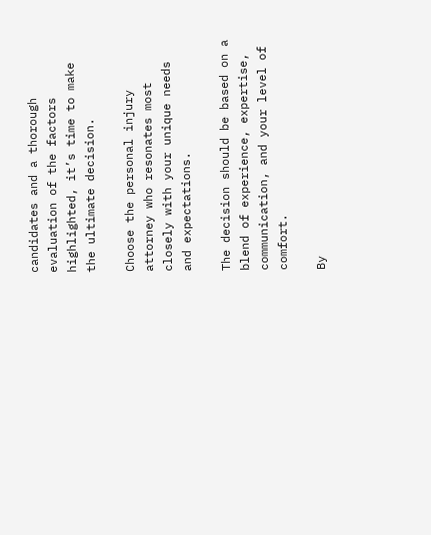candidates and a thorough evaluation of the factors highlighted, it’s time to make the ultimate decision.

Choose the personal injury attorney who resonates most closely with your unique needs and expectations.

The decision should be based on a blend of experience, expertise, communication, and your level of comfort.

By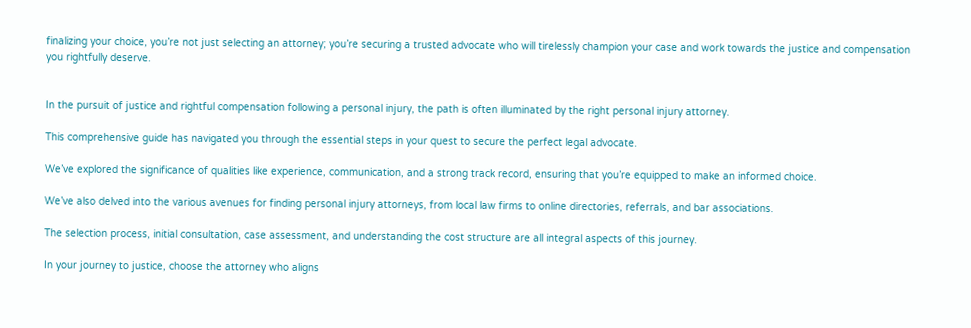finalizing your choice, you’re not just selecting an attorney; you’re securing a trusted advocate who will tirelessly champion your case and work towards the justice and compensation you rightfully deserve.


In the pursuit of justice and rightful compensation following a personal injury, the path is often illuminated by the right personal injury attorney.

This comprehensive guide has navigated you through the essential steps in your quest to secure the perfect legal advocate.

We’ve explored the significance of qualities like experience, communication, and a strong track record, ensuring that you’re equipped to make an informed choice.

We’ve also delved into the various avenues for finding personal injury attorneys, from local law firms to online directories, referrals, and bar associations.

The selection process, initial consultation, case assessment, and understanding the cost structure are all integral aspects of this journey.

In your journey to justice, choose the attorney who aligns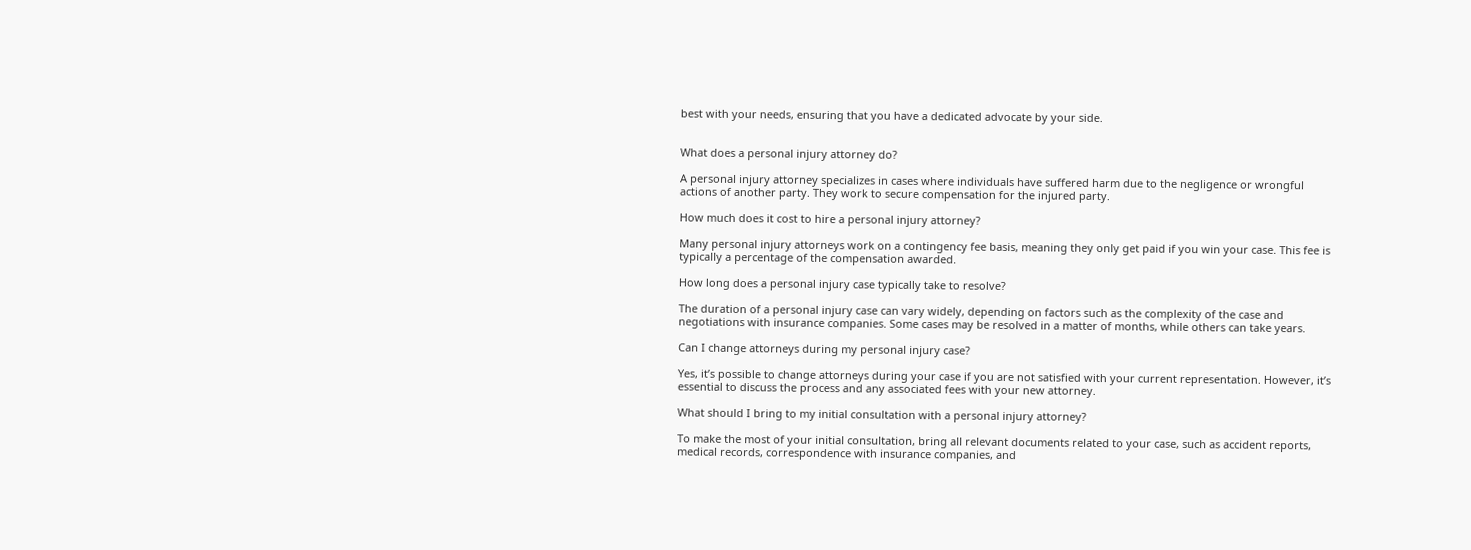best with your needs, ensuring that you have a dedicated advocate by your side.


What does a personal injury attorney do?

A personal injury attorney specializes in cases where individuals have suffered harm due to the negligence or wrongful actions of another party. They work to secure compensation for the injured party.

How much does it cost to hire a personal injury attorney?

Many personal injury attorneys work on a contingency fee basis, meaning they only get paid if you win your case. This fee is typically a percentage of the compensation awarded.

How long does a personal injury case typically take to resolve?

The duration of a personal injury case can vary widely, depending on factors such as the complexity of the case and negotiations with insurance companies. Some cases may be resolved in a matter of months, while others can take years.

Can I change attorneys during my personal injury case?

Yes, it’s possible to change attorneys during your case if you are not satisfied with your current representation. However, it’s essential to discuss the process and any associated fees with your new attorney.

What should I bring to my initial consultation with a personal injury attorney?

To make the most of your initial consultation, bring all relevant documents related to your case, such as accident reports, medical records, correspondence with insurance companies, and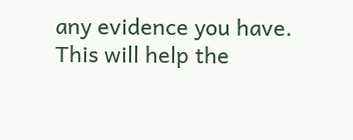any evidence you have. This will help the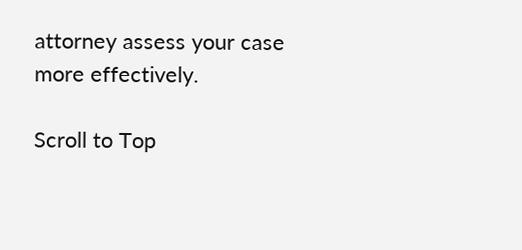attorney assess your case more effectively.

Scroll to Top